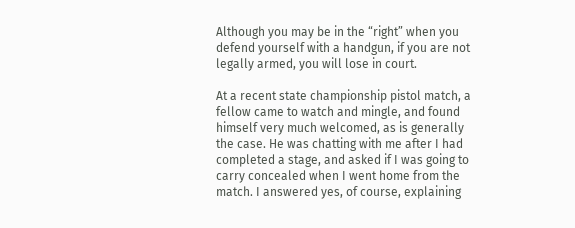Although you may be in the “right” when you defend yourself with a handgun, if you are not legally armed, you will lose in court.

At a recent state championship pistol match, a fellow came to watch and mingle, and found himself very much welcomed, as is generally the case. He was chatting with me after I had completed a stage, and asked if I was going to carry concealed when I went home from the match. I answered yes, of course, explaining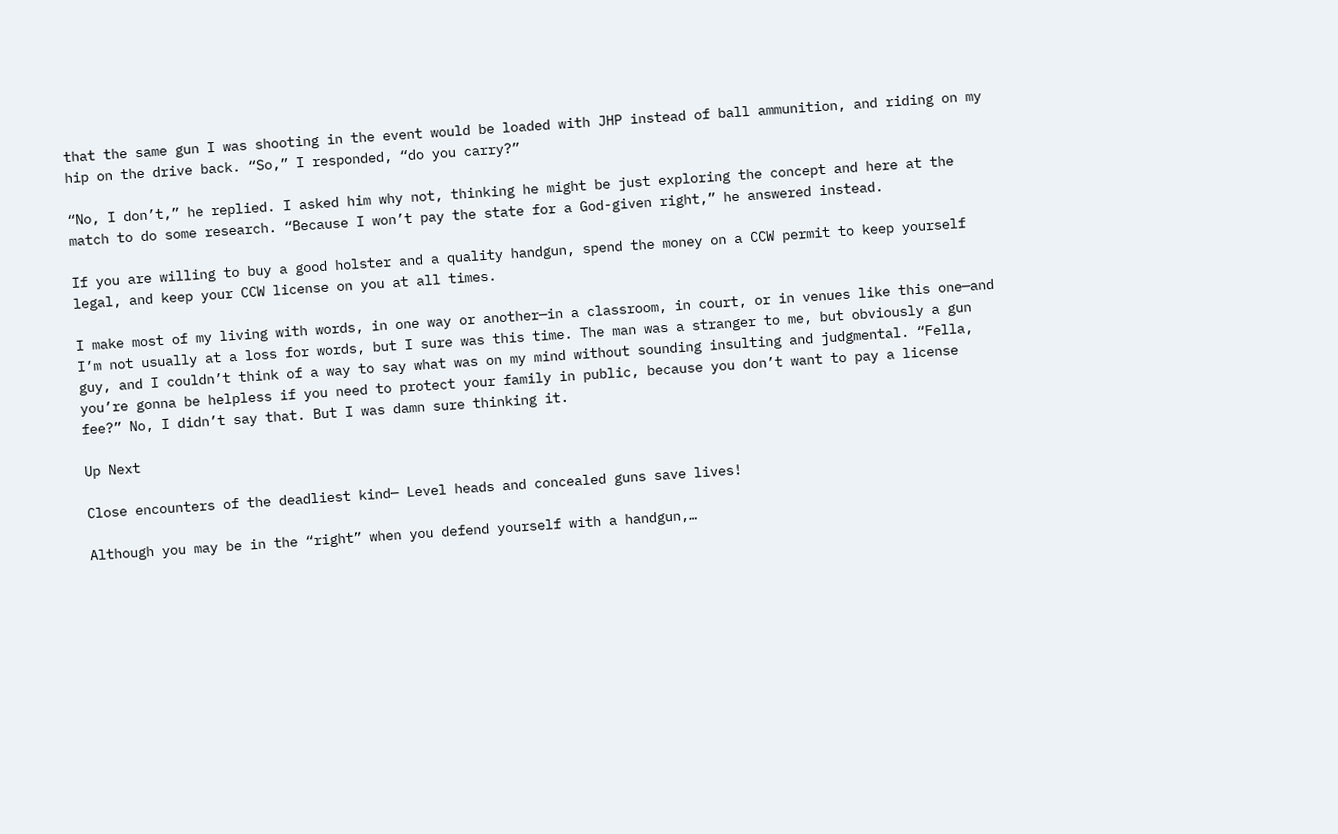that the same gun I was shooting in the event would be loaded with JHP instead of ball ammunition, and riding on my hip on the drive back. “So,” I responded, “do you carry?”

“No, I don’t,” he replied. I asked him why not, thinking he might be just exploring the concept and here at the match to do some research. “Because I won’t pay the state for a God-given right,” he answered instead.

If you are willing to buy a good holster and a quality handgun, spend the money on a CCW permit to keep yourself legal, and keep your CCW license on you at all times.

I make most of my living with words, in one way or another—in a classroom, in court, or in venues like this one—and I’m not usually at a loss for words, but I sure was this time. The man was a stranger to me, but obviously a gun guy, and I couldn’t think of a way to say what was on my mind without sounding insulting and judgmental. “Fella, you’re gonna be helpless if you need to protect your family in public, because you don’t want to pay a license fee?” No, I didn’t say that. But I was damn sure thinking it.

Up Next

Close encounters of the deadliest kind— Level heads and concealed guns save lives!

Although you may be in the “right” when you defend yourself with a handgun,…